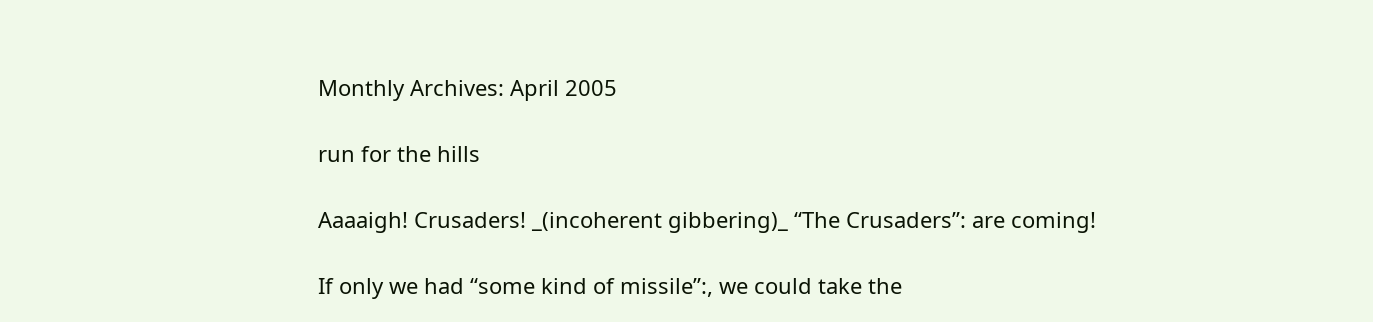Monthly Archives: April 2005

run for the hills

Aaaaigh! Crusaders! _(incoherent gibbering)_ “The Crusaders”: are coming!

If only we had “some kind of missile”:, we could take the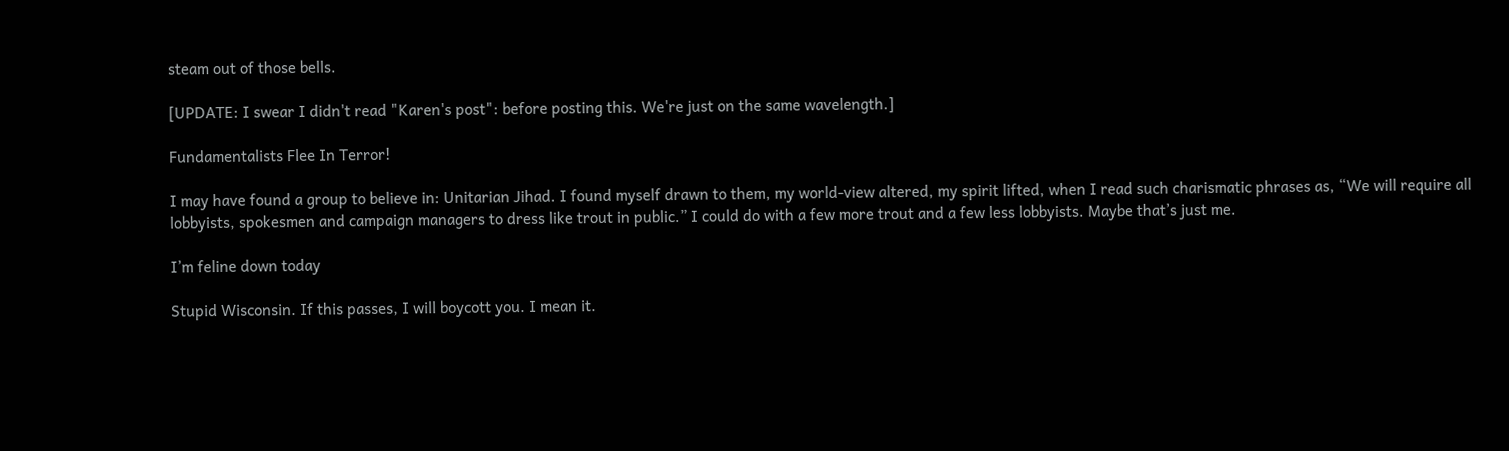steam out of those bells.

[UPDATE: I swear I didn't read "Karen's post": before posting this. We're just on the same wavelength.]

Fundamentalists Flee In Terror!

I may have found a group to believe in: Unitarian Jihad. I found myself drawn to them, my world-view altered, my spirit lifted, when I read such charismatic phrases as, “We will require all lobbyists, spokesmen and campaign managers to dress like trout in public.” I could do with a few more trout and a few less lobbyists. Maybe that’s just me.

I’m feline down today

Stupid Wisconsin. If this passes, I will boycott you. I mean it.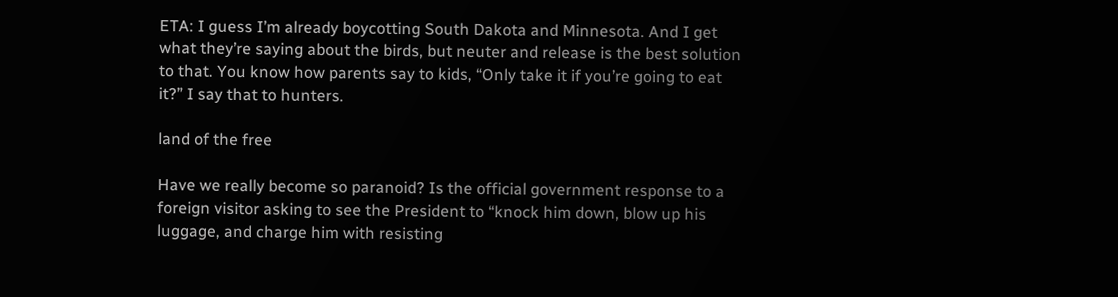ETA: I guess I’m already boycotting South Dakota and Minnesota. And I get what they’re saying about the birds, but neuter and release is the best solution to that. You know how parents say to kids, “Only take it if you’re going to eat it?” I say that to hunters.

land of the free

Have we really become so paranoid? Is the official government response to a foreign visitor asking to see the President to “knock him down, blow up his luggage, and charge him with resisting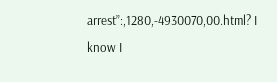arrest”:,1280,-4930070,00.html? I know I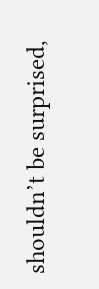shouldn’t be surprised,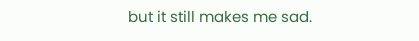but it still makes me sad.